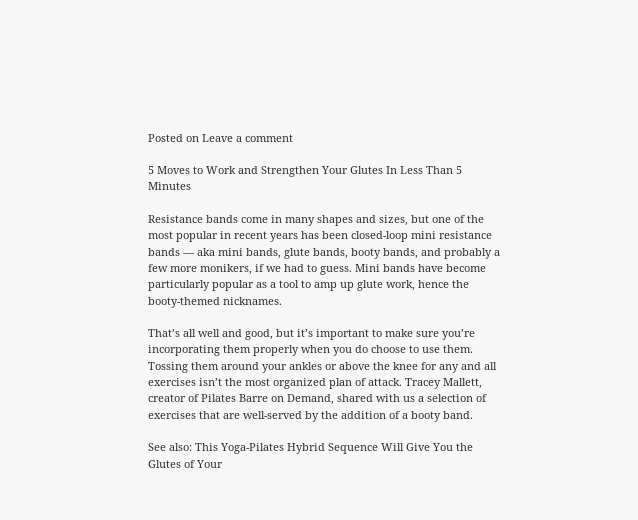Posted on Leave a comment

5 Moves to Work and Strengthen Your Glutes In Less Than 5 Minutes

Resistance bands come in many shapes and sizes, but one of the most popular in recent years has been closed-loop mini resistance bands — aka mini bands, glute bands, booty bands, and probably a few more monikers, if we had to guess. Mini bands have become particularly popular as a tool to amp up glute work, hence the booty-themed nicknames.

That’s all well and good, but it’s important to make sure you’re incorporating them properly when you do choose to use them. Tossing them around your ankles or above the knee for any and all exercises isn’t the most organized plan of attack. Tracey Mallett, creator of Pilates Barre on Demand, shared with us a selection of exercises that are well-served by the addition of a booty band.

See also: This Yoga-Pilates Hybrid Sequence Will Give You the Glutes of Your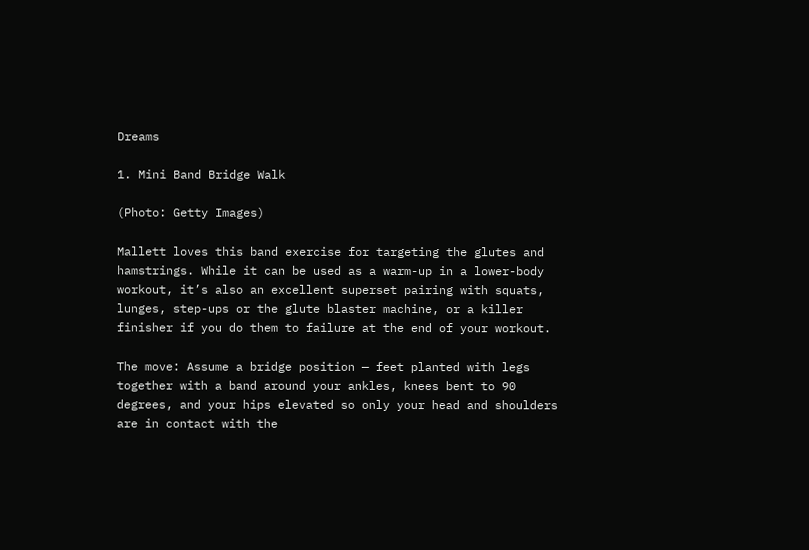Dreams

1. Mini Band Bridge Walk

(Photo: Getty Images)

Mallett loves this band exercise for targeting the glutes and hamstrings. While it can be used as a warm-up in a lower-body workout, it’s also an excellent superset pairing with squats, lunges, step-ups or the glute blaster machine, or a killer finisher if you do them to failure at the end of your workout.

The move: Assume a bridge position — feet planted with legs together with a band around your ankles, knees bent to 90 degrees, and your hips elevated so only your head and shoulders are in contact with the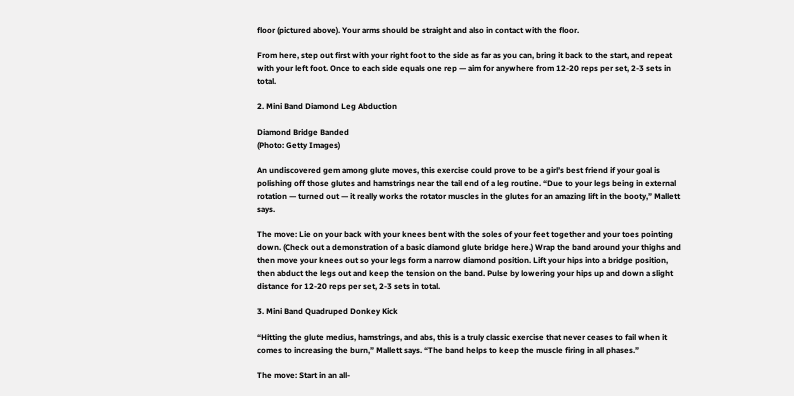floor (pictured above). Your arms should be straight and also in contact with the floor.

From here, step out first with your right foot to the side as far as you can, bring it back to the start, and repeat with your left foot. Once to each side equals one rep — aim for anywhere from 12-20 reps per set, 2-3 sets in total.

2. Mini Band Diamond Leg Abduction

Diamond Bridge Banded
(Photo: Getty Images)

An undiscovered gem among glute moves, this exercise could prove to be a girl’s best friend if your goal is polishing off those glutes and hamstrings near the tail end of a leg routine. “Due to your legs being in external rotation — turned out — it really works the rotator muscles in the glutes for an amazing lift in the booty,” Mallett says.

The move: Lie on your back with your knees bent with the soles of your feet together and your toes pointing down. (Check out a demonstration of a basic diamond glute bridge here.) Wrap the band around your thighs and then move your knees out so your legs form a narrow diamond position. Lift your hips into a bridge position, then abduct the legs out and keep the tension on the band. Pulse by lowering your hips up and down a slight distance for 12-20 reps per set, 2-3 sets in total.

3. Mini Band Quadruped Donkey Kick

“Hitting the glute medius, hamstrings, and abs, this is a truly classic exercise that never ceases to fail when it comes to increasing the burn,” Mallett says. “The band helps to keep the muscle firing in all phases.”

The move: Start in an all-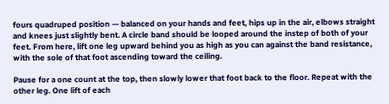fours quadruped position — balanced on your hands and feet, hips up in the air, elbows straight and knees just slightly bent. A circle band should be looped around the instep of both of your feet. From here, lift one leg upward behind you as high as you can against the band resistance, with the sole of that foot ascending toward the ceiling.

Pause for a one count at the top, then slowly lower that foot back to the floor. Repeat with the other leg. One lift of each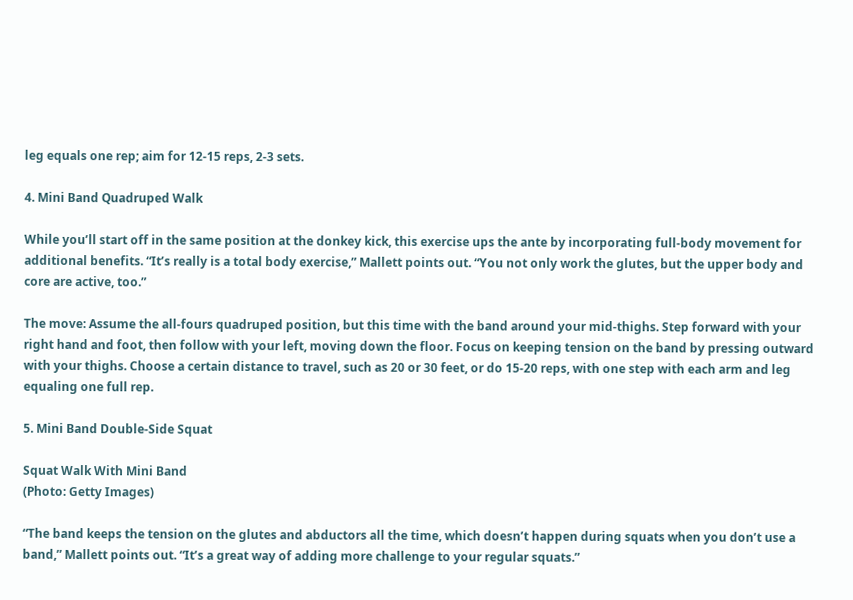leg equals one rep; aim for 12-15 reps, 2-3 sets.

4. Mini Band Quadruped Walk

While you’ll start off in the same position at the donkey kick, this exercise ups the ante by incorporating full-body movement for additional benefits. “It’s really is a total body exercise,” Mallett points out. “You not only work the glutes, but the upper body and core are active, too.”

The move: Assume the all-fours quadruped position, but this time with the band around your mid-thighs. Step forward with your right hand and foot, then follow with your left, moving down the floor. Focus on keeping tension on the band by pressing outward with your thighs. Choose a certain distance to travel, such as 20 or 30 feet, or do 15-20 reps, with one step with each arm and leg equaling one full rep.

5. Mini Band Double-Side Squat

Squat Walk With Mini Band
(Photo: Getty Images)

“The band keeps the tension on the glutes and abductors all the time, which doesn’t happen during squats when you don’t use a band,” Mallett points out. “It’s a great way of adding more challenge to your regular squats.”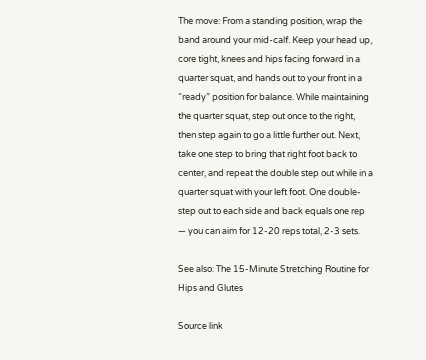The move: From a standing position, wrap the band around your mid-calf. Keep your head up, core tight, knees and hips facing forward in a quarter squat, and hands out to your front in a “ready” position for balance. While maintaining the quarter squat, step out once to the right, then step again to go a little further out. Next, take one step to bring that right foot back to center, and repeat the double step out while in a quarter squat with your left foot. One double-step out to each side and back equals one rep — you can aim for 12-20 reps total, 2-3 sets.

See also: The 15-Minute Stretching Routine for Hips and Glutes

Source link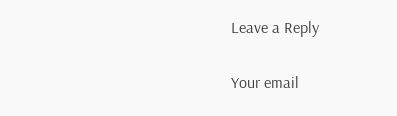Leave a Reply

Your email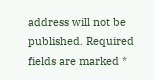address will not be published. Required fields are marked *